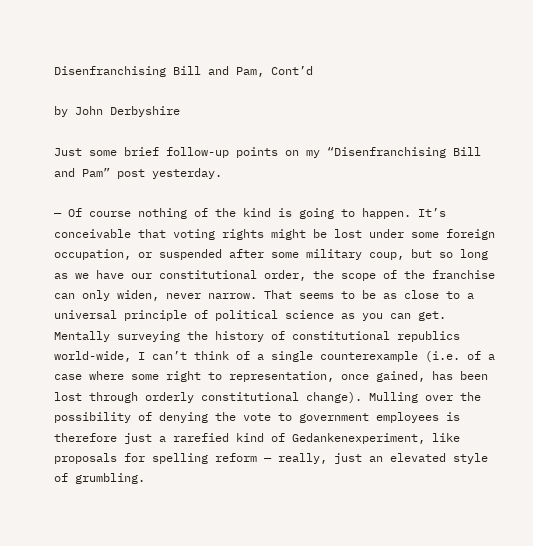Disenfranchising Bill and Pam, Cont’d

by John Derbyshire

Just some brief follow-up points on my “Disenfranchising Bill and Pam” post yesterday.

— Of course nothing of the kind is going to happen. It’s conceivable that voting rights might be lost under some foreign occupation, or suspended after some military coup, but so long as we have our constitutional order, the scope of the franchise can only widen, never narrow. That seems to be as close to a universal principle of political science as you can get. Mentally surveying the history of constitutional republics world-wide, I can’t think of a single counterexample (i.e. of a case where some right to representation, once gained, has been lost through orderly constitutional change). Mulling over the possibility of denying the vote to government employees is therefore just a rarefied kind of Gedankenexperiment, like proposals for spelling reform — really, just an elevated style of grumbling.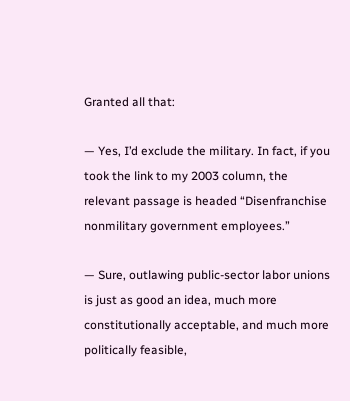Granted all that:

— Yes, I’d exclude the military. In fact, if you took the link to my 2003 column, the relevant passage is headed “Disenfranchise nonmilitary government employees.”

— Sure, outlawing public-sector labor unions is just as good an idea, much more constitutionally acceptable, and much more politically feasible,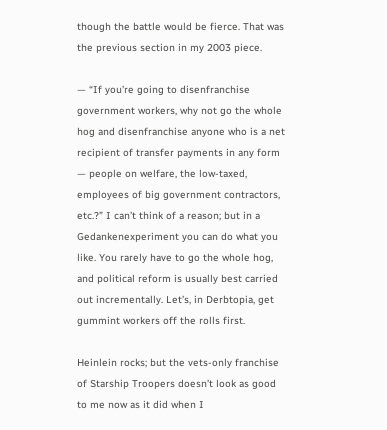though the battle would be fierce. That was the previous section in my 2003 piece.

— “If you’re going to disenfranchise government workers, why not go the whole hog and disenfranchise anyone who is a net recipient of transfer payments in any form — people on welfare, the low-taxed, employees of big government contractors, etc.?” I can’t think of a reason; but in a Gedankenexperiment you can do what you like. You rarely have to go the whole hog, and political reform is usually best carried out incrementally. Let’s, in Derbtopia, get gummint workers off the rolls first.

Heinlein rocks; but the vets-only franchise of Starship Troopers doesn’t look as good to me now as it did when I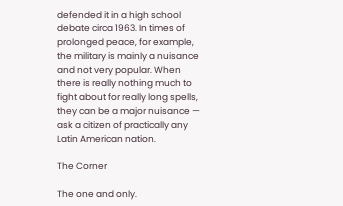defended it in a high school debate circa 1963. In times of prolonged peace, for example, the military is mainly a nuisance and not very popular. When there is really nothing much to fight about for really long spells, they can be a major nuisance — ask a citizen of practically any Latin American nation.

The Corner

The one and only.